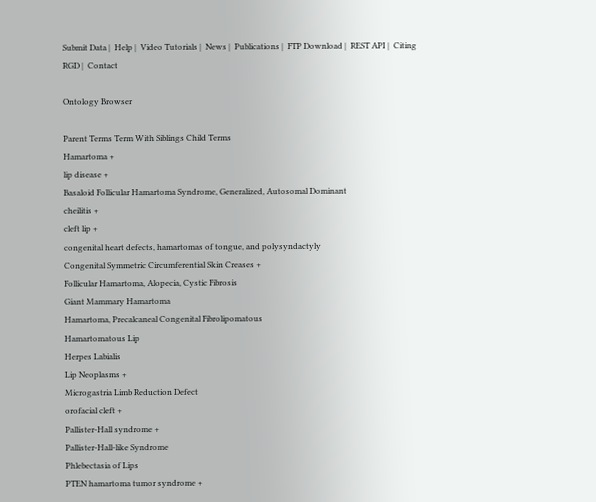Submit Data |  Help |  Video Tutorials |  News |  Publications |  FTP Download |  REST API |  Citing RGD |  Contact

Ontology Browser

Parent Terms Term With Siblings Child Terms
Hamartoma +
lip disease +
Basaloid Follicular Hamartoma Syndrome, Generalized, Autosomal Dominant
cheilitis +
cleft lip +
congenital heart defects, hamartomas of tongue, and polysyndactyly
Congenital Symmetric Circumferential Skin Creases +
Follicular Hamartoma, Alopecia, Cystic Fibrosis
Giant Mammary Hamartoma
Hamartoma, Precalcaneal Congenital Fibrolipomatous
Hamartomatous Lip
Herpes Labialis
Lip Neoplasms +
Microgastria Limb Reduction Defect
orofacial cleft +
Pallister-Hall syndrome +
Pallister-Hall-like Syndrome
Phlebectasia of Lips
PTEN hamartoma tumor syndrome +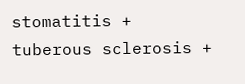stomatitis +
tuberous sclerosis +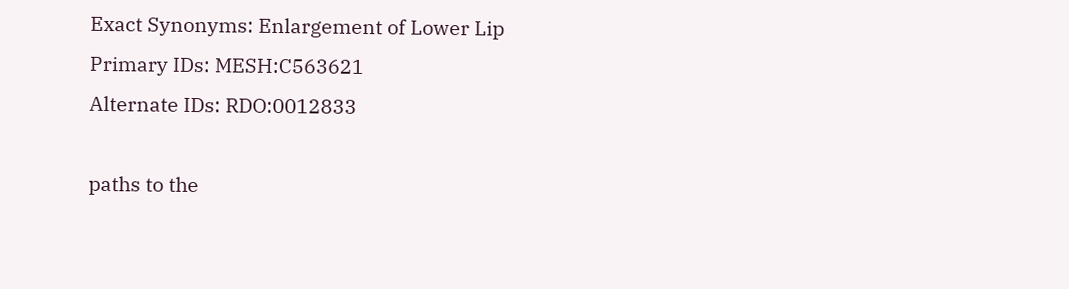Exact Synonyms: Enlargement of Lower Lip
Primary IDs: MESH:C563621
Alternate IDs: RDO:0012833

paths to the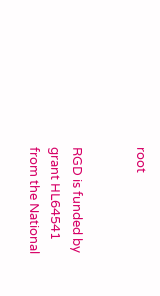root


RGD is funded by grant HL64541 from the National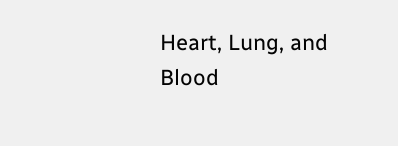Heart, Lung, and Blood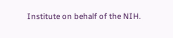Institute on behalf of the NIH.